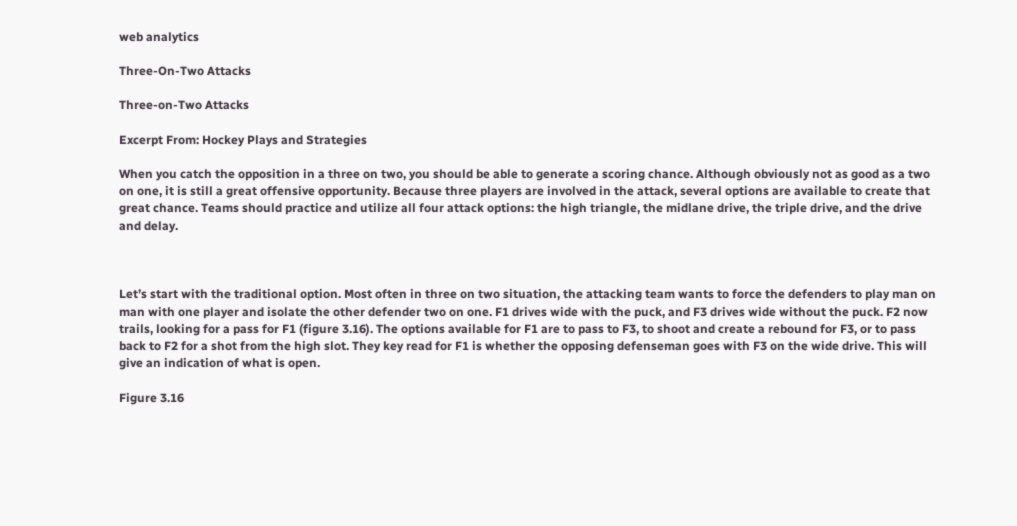web analytics

Three-On-Two Attacks

Three-on-Two Attacks

Excerpt From: Hockey Plays and Strategies

When you catch the opposition in a three on two, you should be able to generate a scoring chance. Although obviously not as good as a two on one, it is still a great offensive opportunity. Because three players are involved in the attack, several options are available to create that great chance. Teams should practice and utilize all four attack options: the high triangle, the midlane drive, the triple drive, and the drive and delay.



Let’s start with the traditional option. Most often in three on two situation, the attacking team wants to force the defenders to play man on man with one player and isolate the other defender two on one. F1 drives wide with the puck, and F3 drives wide without the puck. F2 now trails, looking for a pass for F1 (figure 3.16). The options available for F1 are to pass to F3, to shoot and create a rebound for F3, or to pass back to F2 for a shot from the high slot. They key read for F1 is whether the opposing defenseman goes with F3 on the wide drive. This will give an indication of what is open.

Figure 3.16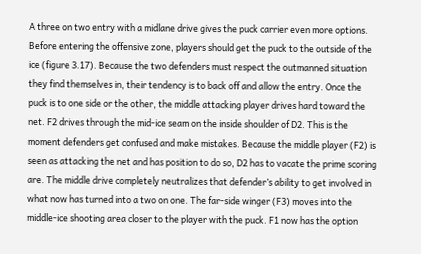A three on two entry with a midlane drive gives the puck carrier even more options. Before entering the offensive zone, players should get the puck to the outside of the ice (figure 3.17). Because the two defenders must respect the outmanned situation they find themselves in, their tendency is to back off and allow the entry. Once the puck is to one side or the other, the middle attacking player drives hard toward the net. F2 drives through the mid-ice seam on the inside shoulder of D2. This is the moment defenders get confused and make mistakes. Because the middle player (F2) is seen as attacking the net and has position to do so, D2 has to vacate the prime scoring are. The middle drive completely neutralizes that defender’s ability to get involved in what now has turned into a two on one. The far-side winger (F3) moves into the middle-ice shooting area closer to the player with the puck. F1 now has the option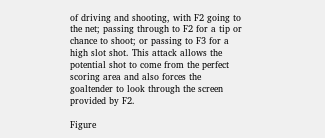of driving and shooting, with F2 going to the net; passing through to F2 for a tip or chance to shoot; or passing to F3 for a high slot shot. This attack allows the potential shot to come from the perfect scoring area and also forces the goaltender to look through the screen provided by F2.

Figure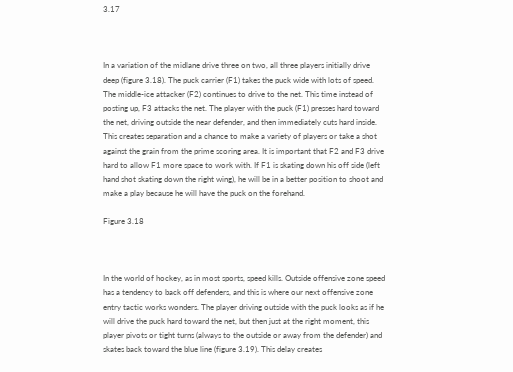3.17



In a variation of the midlane drive three on two, all three players initially drive deep (figure 3.18). The puck carrier (F1) takes the puck wide with lots of speed. The middle-ice attacker (F2) continues to drive to the net. This time instead of posting up, F3 attacks the net. The player with the puck (F1) presses hard toward the net, driving outside the near defender, and then immediately cuts hard inside. This creates separation and a chance to make a variety of players or take a shot against the grain from the prime scoring area. It is important that F2 and F3 drive hard to allow F1 more space to work with. If F1 is skating down his off side (left hand shot skating down the right wing), he will be in a better position to shoot and make a play because he will have the puck on the forehand.

Figure 3.18



In the world of hockey, as in most sports, speed kills. Outside offensive zone speed has a tendency to back off defenders, and this is where our next offensive zone entry tactic works wonders. The player driving outside with the puck looks as if he will drive the puck hard toward the net, but then just at the right moment, this player pivots or tight turns (always to the outside or away from the defender) and skates back toward the blue line (figure 3.19). This delay creates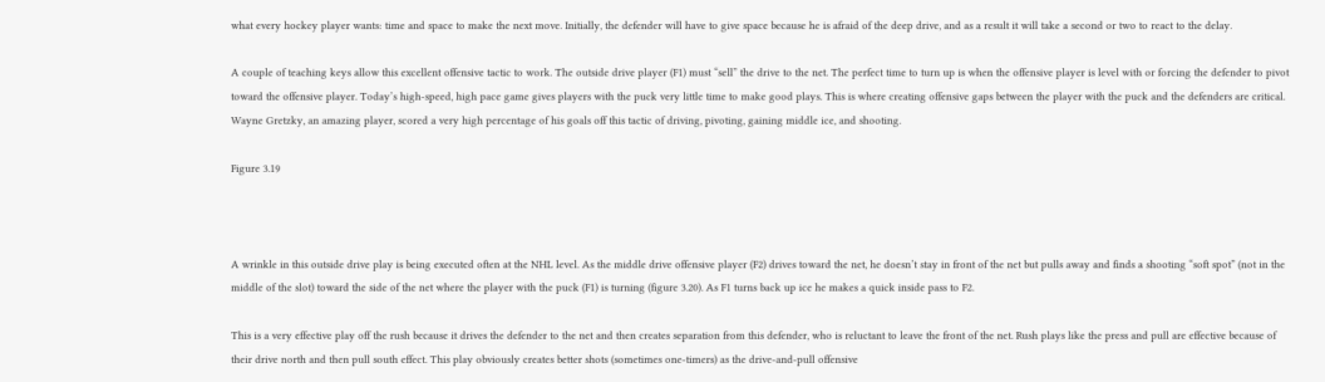what every hockey player wants: time and space to make the next move. Initially, the defender will have to give space because he is afraid of the deep drive, and as a result it will take a second or two to react to the delay.

A couple of teaching keys allow this excellent offensive tactic to work. The outside drive player (F1) must “sell” the drive to the net. The perfect time to turn up is when the offensive player is level with or forcing the defender to pivot toward the offensive player. Today’s high-speed, high pace game gives players with the puck very little time to make good plays. This is where creating offensive gaps between the player with the puck and the defenders are critical. Wayne Gretzky, an amazing player, scored a very high percentage of his goals off this tactic of driving, pivoting, gaining middle ice, and shooting.

Figure 3.19



A wrinkle in this outside drive play is being executed often at the NHL level. As the middle drive offensive player (F2) drives toward the net, he doesn’t stay in front of the net but pulls away and finds a shooting “soft spot” (not in the middle of the slot) toward the side of the net where the player with the puck (F1) is turning (figure 3.20). As F1 turns back up ice he makes a quick inside pass to F2.

This is a very effective play off the rush because it drives the defender to the net and then creates separation from this defender, who is reluctant to leave the front of the net. Rush plays like the press and pull are effective because of their drive north and then pull south effect. This play obviously creates better shots (sometimes one-timers) as the drive-and-pull offensive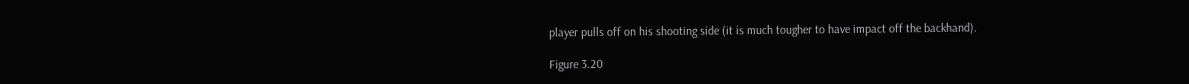player pulls off on his shooting side (it is much tougher to have impact off the backhand).

Figure 3.20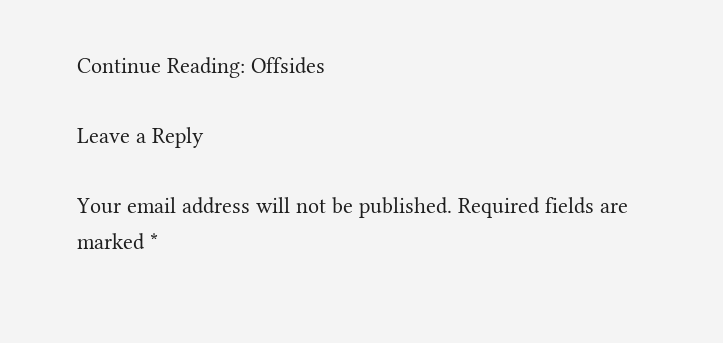Continue Reading: Offsides

Leave a Reply

Your email address will not be published. Required fields are marked *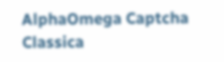AlphaOmega Captcha Classica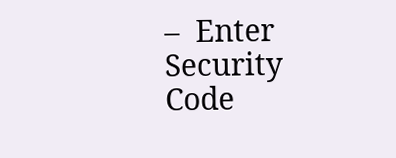–  Enter Security Code